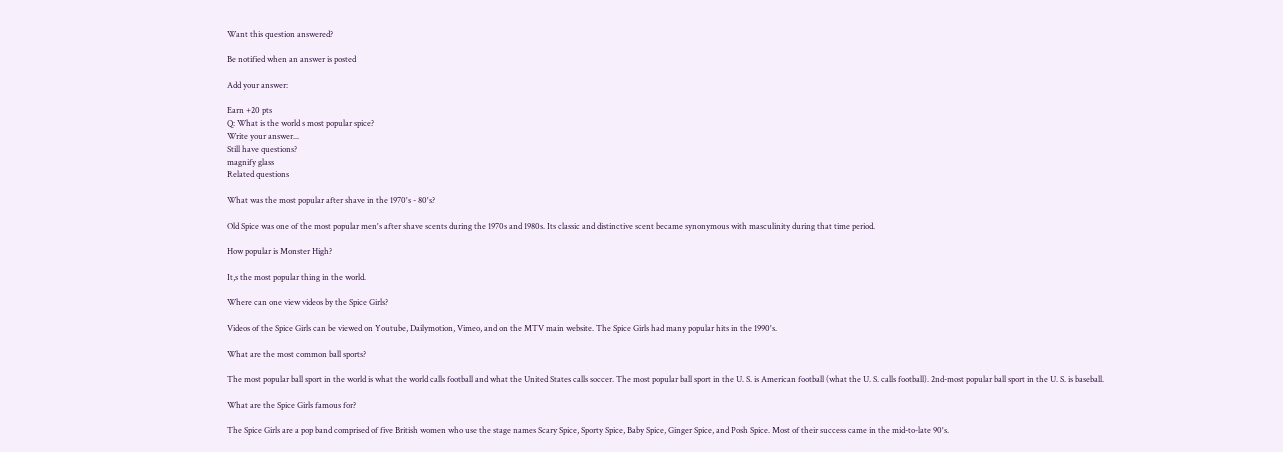Want this question answered?

Be notified when an answer is posted

Add your answer:

Earn +20 pts
Q: What is the world s most popular spice?
Write your answer...
Still have questions?
magnify glass
Related questions

What was the most popular after shave in the 1970's - 80's?

Old Spice was one of the most popular men's after shave scents during the 1970s and 1980s. Its classic and distinctive scent became synonymous with masculinity during that time period.

How popular is Monster High?

It,s the most popular thing in the world.

Where can one view videos by the Spice Girls?

Videos of the Spice Girls can be viewed on Youtube, Dailymotion, Vimeo, and on the MTV main website. The Spice Girls had many popular hits in the 1990's.

What are the most common ball sports?

The most popular ball sport in the world is what the world calls football and what the United States calls soccer. The most popular ball sport in the U. S. is American football (what the U. S. calls football). 2nd-most popular ball sport in the U. S. is baseball.

What are the Spice Girls famous for?

The Spice Girls are a pop band comprised of five British women who use the stage names Scary Spice, Sporty Spice, Baby Spice, Ginger Spice, and Posh Spice. Most of their success came in the mid-to-late 90's.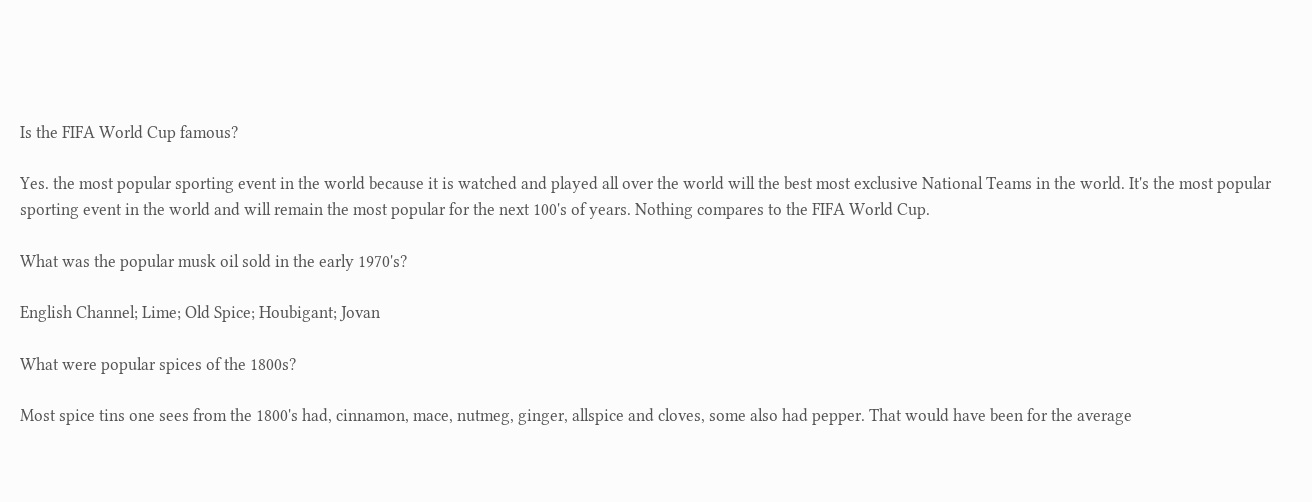Is the FIFA World Cup famous?

Yes. the most popular sporting event in the world because it is watched and played all over the world will the best most exclusive National Teams in the world. It's the most popular sporting event in the world and will remain the most popular for the next 100's of years. Nothing compares to the FIFA World Cup.

What was the popular musk oil sold in the early 1970's?

English Channel; Lime; Old Spice; Houbigant; Jovan

What were popular spices of the 1800s?

Most spice tins one sees from the 1800's had, cinnamon, mace, nutmeg, ginger, allspice and cloves, some also had pepper. That would have been for the average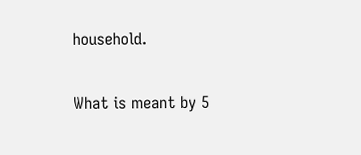household.

What is meant by 5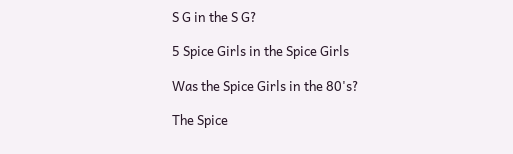S G in the S G?

5 Spice Girls in the Spice Girls

Was the Spice Girls in the 80's?

The Spice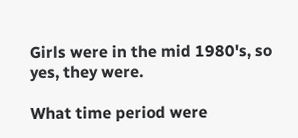Girls were in the mid 1980's, so yes, they were.

What time period were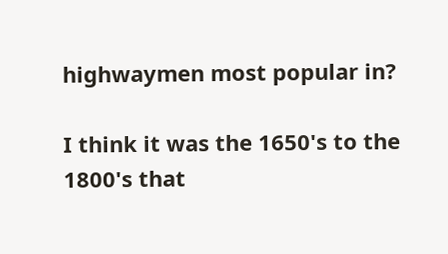highwaymen most popular in?

I think it was the 1650's to the 1800's that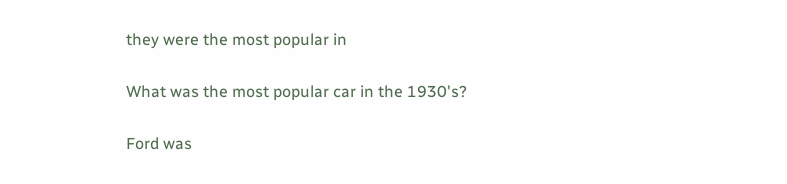they were the most popular in

What was the most popular car in the 1930's?

Ford was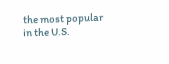the most popular in the U.S.